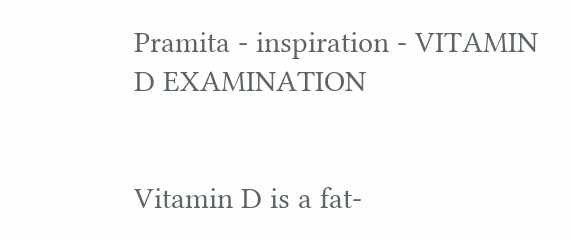Pramita - inspiration - VITAMIN D EXAMINATION


Vitamin D is a fat-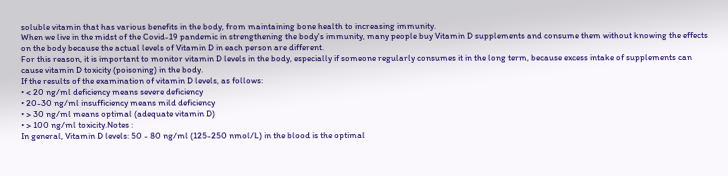soluble vitamin that has various benefits in the body, from maintaining bone health to increasing immunity.
When we live in the midst of the Covid-19 pandemic in strengthening the body's immunity, many people buy Vitamin D supplements and consume them without knowing the effects on the body because the actual levels of Vitamin D in each person are different.
For this reason, it is important to monitor vitamin D levels in the body, especially if someone regularly consumes it in the long term, because excess intake of supplements can cause vitamin D toxicity (poisoning) in the body.
If the results of the examination of vitamin D levels, as follows:
• < 20 ng/ml deficiency means severe deficiency
• 20-30 ng/ml insufficiency means mild deficiency
• > 30 ng/ml means optimal (adequate vitamin D)
• > 100 ng/ml toxicity.Notes :
In general, Vitamin D levels: 50 - 80 ng/ml (125-250 nmol/L) in the blood is the optimal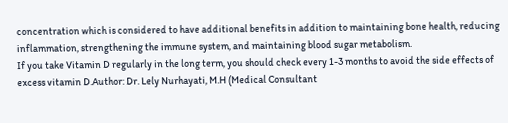concentration which is considered to have additional benefits in addition to maintaining bone health, reducing inflammation, strengthening the immune system, and maintaining blood sugar metabolism.
If you take Vitamin D regularly in the long term, you should check every 1-3 months to avoid the side effects of excess vitamin D.Author: Dr. Lely Nurhayati, M.H (Medical Consultant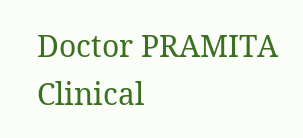Doctor PRAMITA Clinical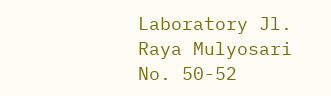Laboratory Jl. Raya Mulyosari No. 50-52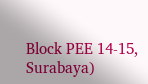Block PEE 14-15, Surabaya)